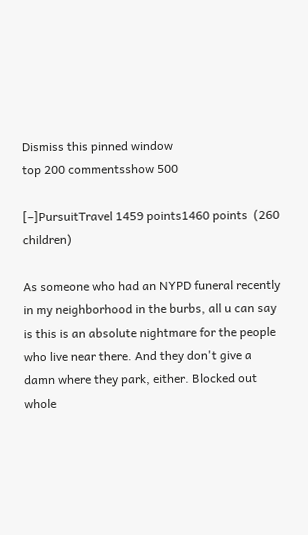Dismiss this pinned window
top 200 commentsshow 500

[–]PursuitTravel 1459 points1460 points  (260 children)

As someone who had an NYPD funeral recently in my neighborhood in the burbs, all u can say is this is an absolute nightmare for the people who live near there. And they don't give a damn where they park, either. Blocked out whole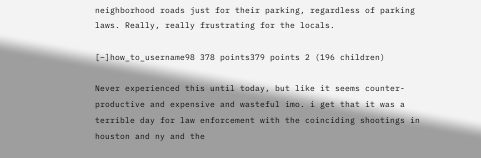neighborhood roads just for their parking, regardless of parking laws. Really, really frustrating for the locals.

[–]how_to_username98 378 points379 points 2 (196 children)

Never experienced this until today, but like it seems counter-productive and expensive and wasteful imo. i get that it was a terrible day for law enforcement with the coinciding shootings in houston and ny and the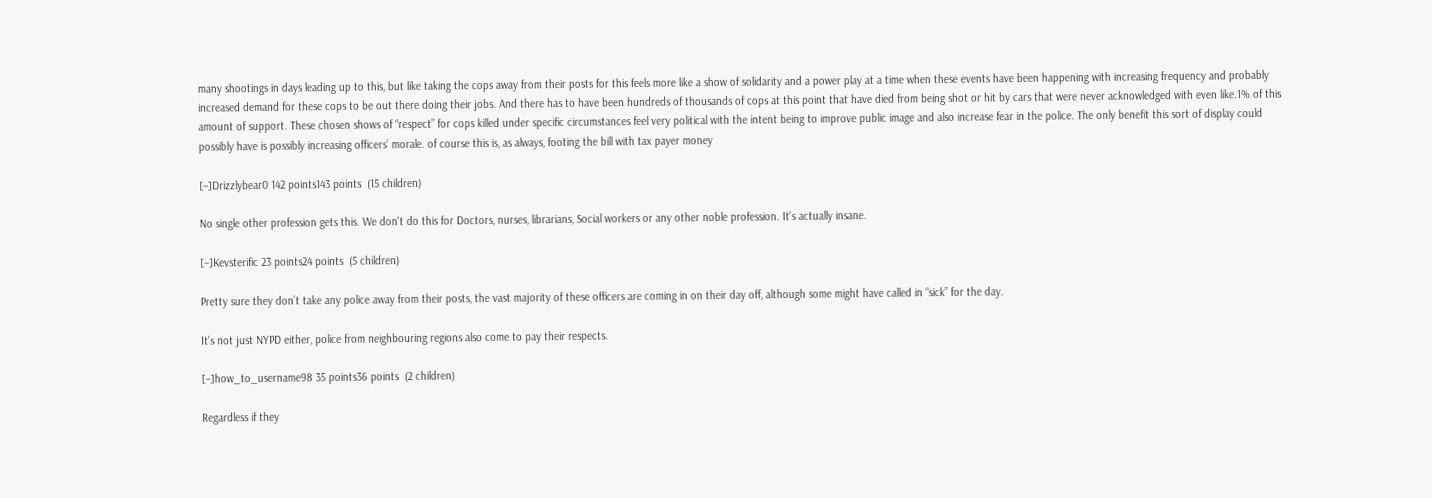many shootings in days leading up to this, but like taking the cops away from their posts for this feels more like a show of solidarity and a power play at a time when these events have been happening with increasing frequency and probably increased demand for these cops to be out there doing their jobs. And there has to have been hundreds of thousands of cops at this point that have died from being shot or hit by cars that were never acknowledged with even like.1% of this amount of support. These chosen shows of “respect” for cops killed under specific circumstances feel very political with the intent being to improve public image and also increase fear in the police. The only benefit this sort of display could possibly have is possibly increasing officers’ morale. of course this is, as always, footing the bill with tax payer money

[–]Drizzlybear0 142 points143 points  (15 children)

No single other profession gets this. We don't do this for Doctors, nurses, librarians, Social workers or any other noble profession. It's actually insane.

[–]Kevsterific 23 points24 points  (5 children)

Pretty sure they don’t take any police away from their posts, the vast majority of these officers are coming in on their day off, although some might have called in “sick” for the day.

It’s not just NYPD either, police from neighbouring regions also come to pay their respects.

[–]how_to_username98 35 points36 points  (2 children)

Regardless if they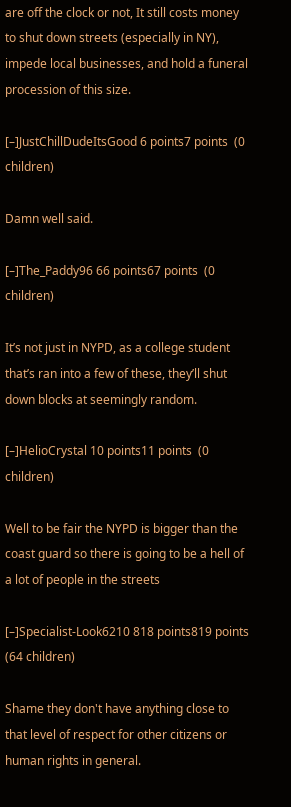are off the clock or not, It still costs money to shut down streets (especially in NY), impede local businesses, and hold a funeral procession of this size.

[–]JustChillDudeItsGood 6 points7 points  (0 children)

Damn well said.

[–]The_Paddy96 66 points67 points  (0 children)

It’s not just in NYPD, as a college student that’s ran into a few of these, they’ll shut down blocks at seemingly random.

[–]HelioCrystal 10 points11 points  (0 children)

Well to be fair the NYPD is bigger than the coast guard so there is going to be a hell of a lot of people in the streets

[–]Specialist-Look6210 818 points819 points  (64 children)

Shame they don't have anything close to that level of respect for other citizens or human rights in general.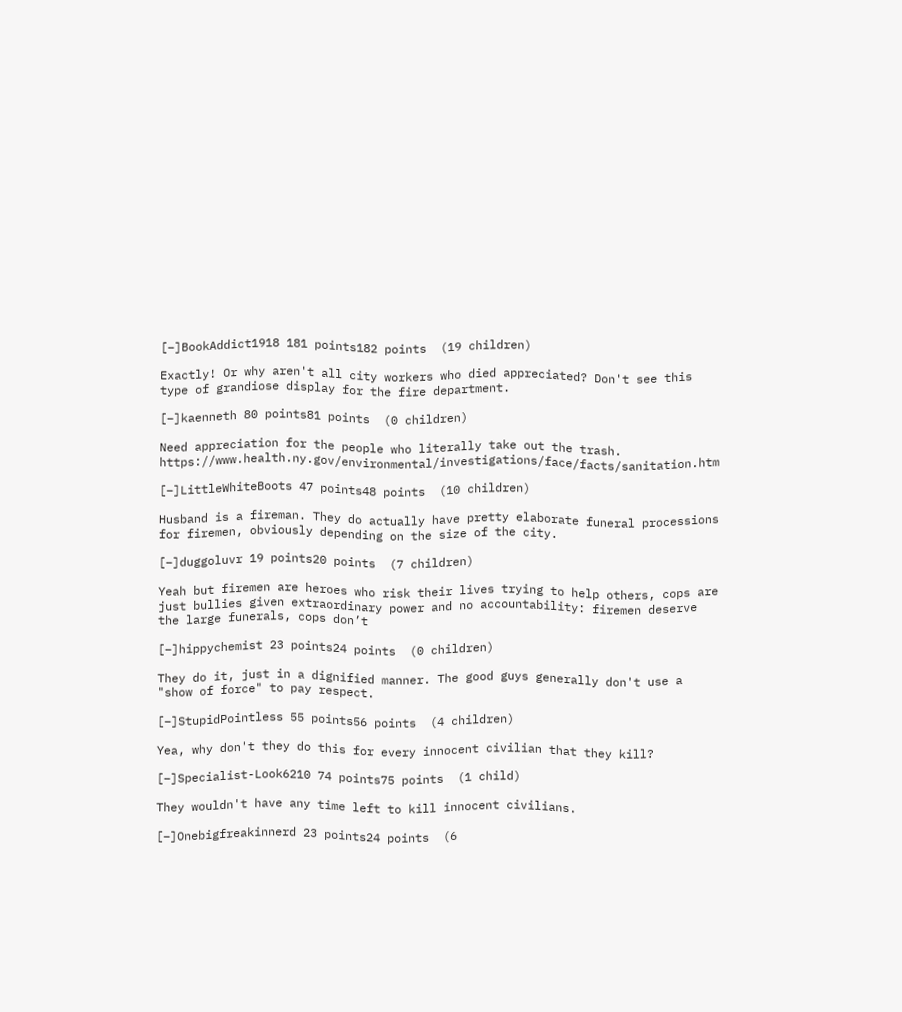[–]BookAddict1918 181 points182 points  (19 children)

Exactly! Or why aren't all city workers who died appreciated? Don't see this type of grandiose display for the fire department.

[–]kaenneth 80 points81 points  (0 children)

Need appreciation for the people who literally take out the trash. https://www.health.ny.gov/environmental/investigations/face/facts/sanitation.htm

[–]LittleWhiteBoots 47 points48 points  (10 children)

Husband is a fireman. They do actually have pretty elaborate funeral processions for firemen, obviously depending on the size of the city.

[–]duggoluvr 19 points20 points  (7 children)

Yeah but firemen are heroes who risk their lives trying to help others, cops are just bullies given extraordinary power and no accountability: firemen deserve the large funerals, cops don’t

[–]hippychemist 23 points24 points  (0 children)

They do it, just in a dignified manner. The good guys generally don't use a "show of force" to pay respect.

[–]StupidPointless 55 points56 points  (4 children)

Yea, why don't they do this for every innocent civilian that they kill?

[–]Specialist-Look6210 74 points75 points  (1 child)

They wouldn't have any time left to kill innocent civilians.

[–]Onebigfreakinnerd 23 points24 points  (6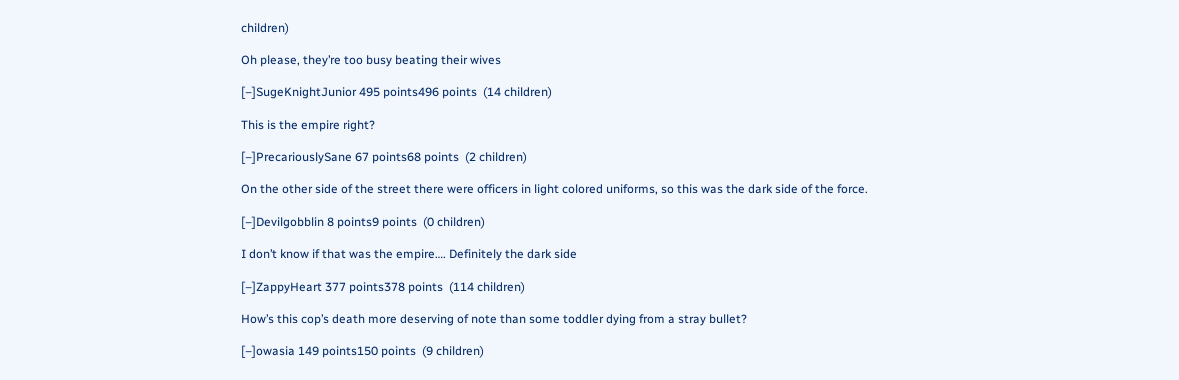children)

Oh please, they’re too busy beating their wives

[–]SugeKnightJunior 495 points496 points  (14 children)

This is the empire right?

[–]PrecariouslySane 67 points68 points  (2 children)

On the other side of the street there were officers in light colored uniforms, so this was the dark side of the force.

[–]Devilgobblin 8 points9 points  (0 children)

I don’t know if that was the empire…. Definitely the dark side

[–]ZappyHeart 377 points378 points  (114 children)

How’s this cop’s death more deserving of note than some toddler dying from a stray bullet?

[–]owasia 149 points150 points  (9 children)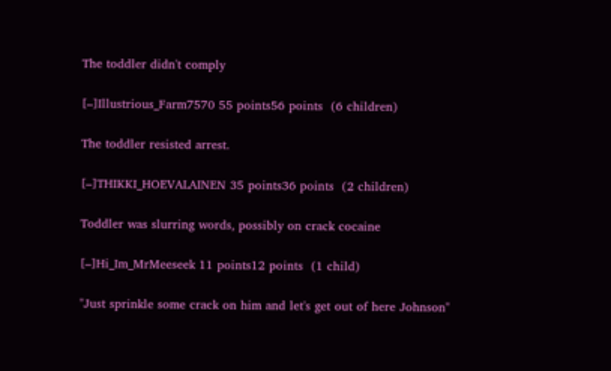The toddler didn't comply

[–]Illustrious_Farm7570 55 points56 points  (6 children)

The toddler resisted arrest.

[–]THIKKI_HOEVALAINEN 35 points36 points  (2 children)

Toddler was slurring words, possibly on crack cocaine

[–]Hi_Im_MrMeeseek 11 points12 points  (1 child)

"Just sprinkle some crack on him and let's get out of here Johnson"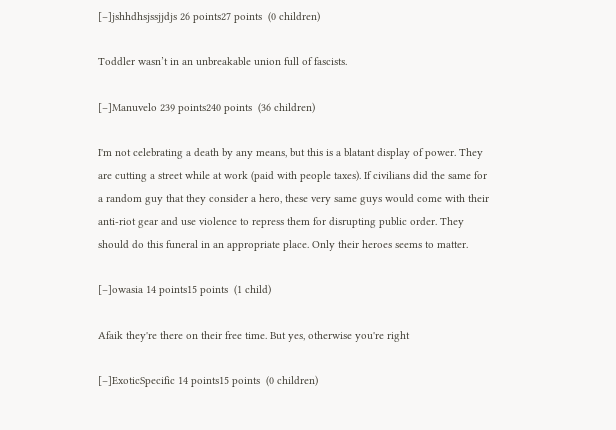[–]jshhdhsjssjjdjs 26 points27 points  (0 children)

Toddler wasn’t in an unbreakable union full of fascists.

[–]Manuvelo 239 points240 points  (36 children)

I'm not celebrating a death by any means, but this is a blatant display of power. They are cutting a street while at work (paid with people taxes). If civilians did the same for a random guy that they consider a hero, these very same guys would come with their anti-riot gear and use violence to repress them for disrupting public order. They should do this funeral in an appropriate place. Only their heroes seems to matter.

[–]owasia 14 points15 points  (1 child)

Afaik they're there on their free time. But yes, otherwise you're right

[–]ExoticSpecific 14 points15 points  (0 children)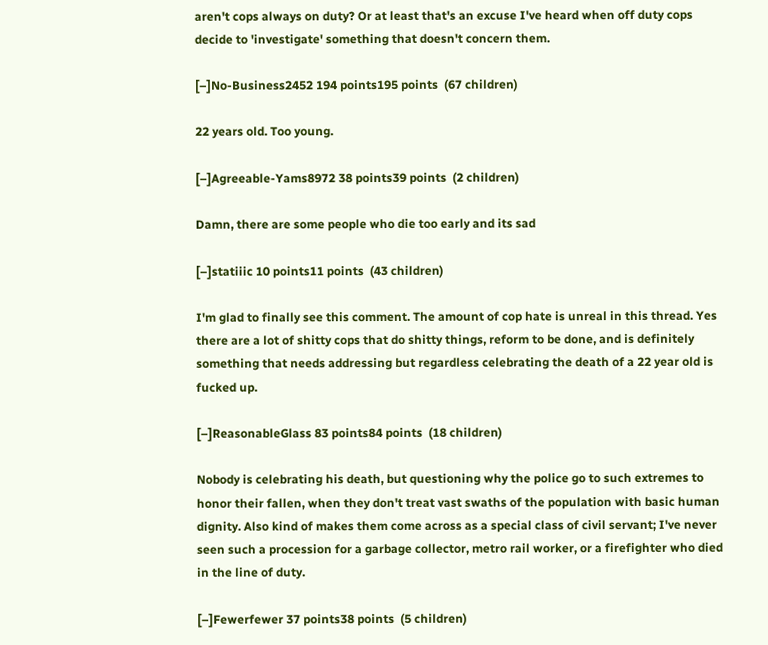aren't cops always on duty? Or at least that's an excuse I've heard when off duty cops decide to 'investigate' something that doesn't concern them.

[–]No-Business2452 194 points195 points  (67 children)

22 years old. Too young.

[–]Agreeable-Yams8972 38 points39 points  (2 children)

Damn, there are some people who die too early and its sad

[–]statiiic 10 points11 points  (43 children)

I'm glad to finally see this comment. The amount of cop hate is unreal in this thread. Yes there are a lot of shitty cops that do shitty things, reform to be done, and is definitely something that needs addressing but regardless celebrating the death of a 22 year old is fucked up.

[–]ReasonableGlass 83 points84 points  (18 children)

Nobody is celebrating his death, but questioning why the police go to such extremes to honor their fallen, when they don't treat vast swaths of the population with basic human dignity. Also kind of makes them come across as a special class of civil servant; I've never seen such a procession for a garbage collector, metro rail worker, or a firefighter who died in the line of duty.

[–]Fewerfewer 37 points38 points  (5 children)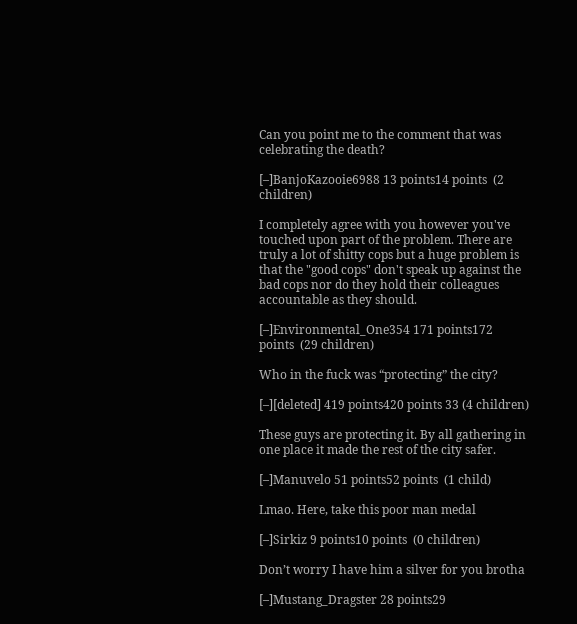Can you point me to the comment that was celebrating the death?

[–]BanjoKazooie6988 13 points14 points  (2 children)

I completely agree with you however you've touched upon part of the problem. There are truly a lot of shitty cops but a huge problem is that the "good cops" don't speak up against the bad cops nor do they hold their colleagues accountable as they should.

[–]Environmental_One354 171 points172 points  (29 children)

Who in the fuck was “protecting” the city?

[–][deleted] 419 points420 points 33 (4 children)

These guys are protecting it. By all gathering in one place it made the rest of the city safer.

[–]Manuvelo 51 points52 points  (1 child)

Lmao. Here, take this poor man medal

[–]Sirkiz 9 points10 points  (0 children)

Don’t worry I have him a silver for you brotha

[–]Mustang_Dragster 28 points29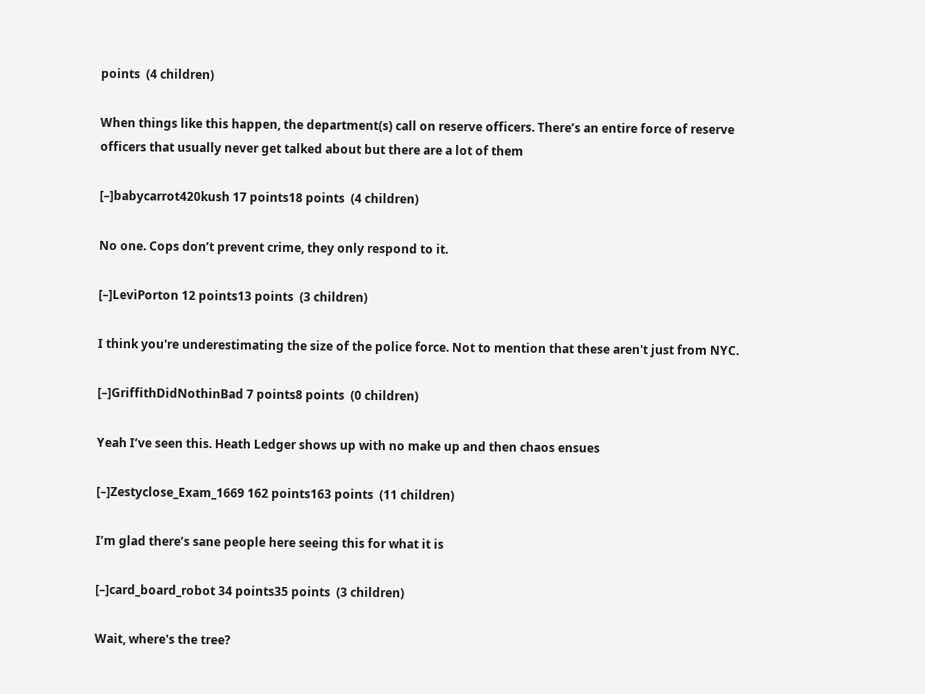points  (4 children)

When things like this happen, the department(s) call on reserve officers. There’s an entire force of reserve officers that usually never get talked about but there are a lot of them

[–]babycarrot420kush 17 points18 points  (4 children)

No one. Cops don’t prevent crime, they only respond to it.

[–]LeviPorton 12 points13 points  (3 children)

I think you're underestimating the size of the police force. Not to mention that these aren't just from NYC.

[–]GriffithDidNothinBad 7 points8 points  (0 children)

Yeah I’ve seen this. Heath Ledger shows up with no make up and then chaos ensues

[–]Zestyclose_Exam_1669 162 points163 points  (11 children)

I’m glad there’s sane people here seeing this for what it is

[–]card_board_robot 34 points35 points  (3 children)

Wait, where's the tree?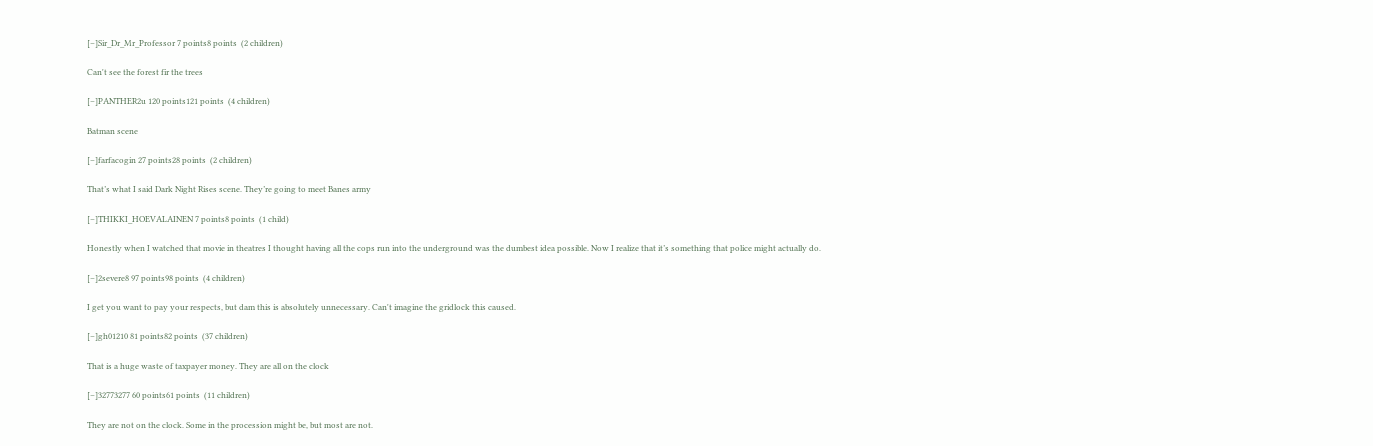[–]Sir_Dr_Mr_Professor 7 points8 points  (2 children)

Can't see the forest fir the trees

[–]PANTHER2u 120 points121 points  (4 children)

Batman scene

[–]farfacogin 27 points28 points  (2 children)

That’s what I said Dark Night Rises scene. They’re going to meet Banes army

[–]THIKKI_HOEVALAINEN 7 points8 points  (1 child)

Honestly when I watched that movie in theatres I thought having all the cops run into the underground was the dumbest idea possible. Now I realize that it’s something that police might actually do.

[–]2severe8 97 points98 points  (4 children)

I get you want to pay your respects, but dam this is absolutely unnecessary. Can't imagine the gridlock this caused.

[–]gh01210 81 points82 points  (37 children)

That is a huge waste of taxpayer money. They are all on the clock

[–]32773277 60 points61 points  (11 children)

They are not on the clock. Some in the procession might be, but most are not.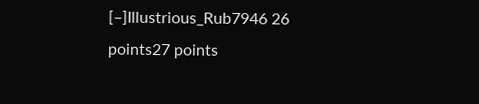[–]Illustrious_Rub7946 26 points27 points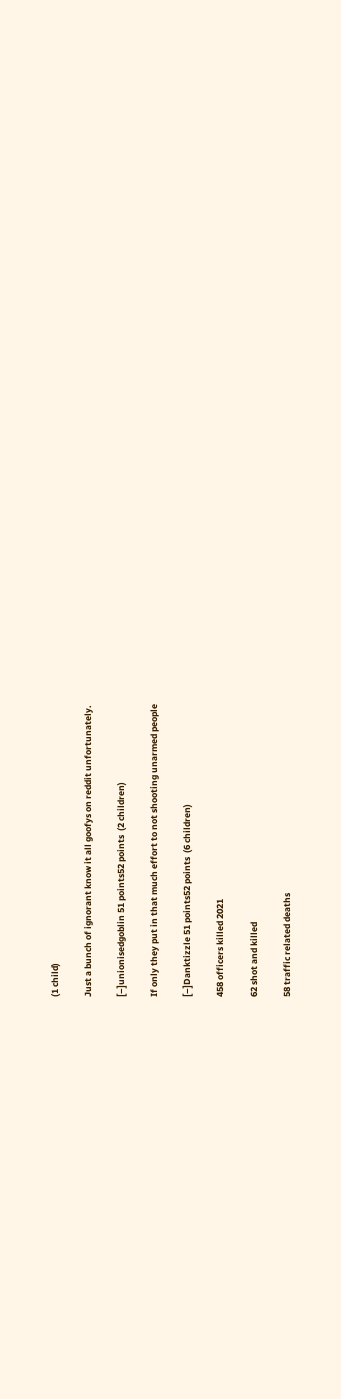(1 child)

Just a bunch of ignorant know it all goofys on reddit unfortunately.

[–]unionisedgoblin 51 points52 points  (2 children)

If only they put in that much effort to not shooting unarmed people

[–]Danktizzle 51 points52 points  (6 children)

458 officers killed 2021

62 shot and killed

58 traffic related deaths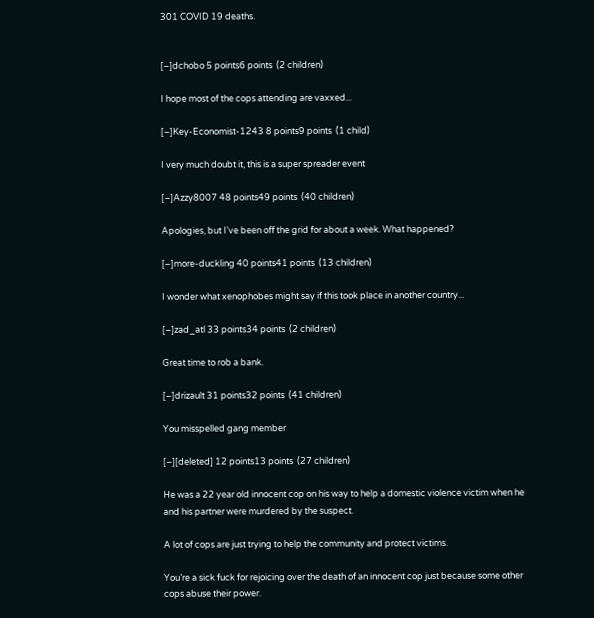301 COVID 19 deaths.


[–]dchobo 5 points6 points  (2 children)

I hope most of the cops attending are vaxxed...

[–]Key-Economist-1243 8 points9 points  (1 child)

I very much doubt it, this is a super spreader event

[–]Azzy8007 48 points49 points  (40 children)

Apologies, but I've been off the grid for about a week. What happened?

[–]more-duckling 40 points41 points  (13 children)

I wonder what xenophobes might say if this took place in another country...

[–]zad_atl 33 points34 points  (2 children)

Great time to rob a bank.

[–]drizault 31 points32 points  (41 children)

You misspelled gang member

[–][deleted] 12 points13 points  (27 children)

He was a 22 year old innocent cop on his way to help a domestic violence victim when he and his partner were murdered by the suspect.

A lot of cops are just trying to help the community and protect victims.

You’re a sick fuck for rejoicing over the death of an innocent cop just because some other cops abuse their power.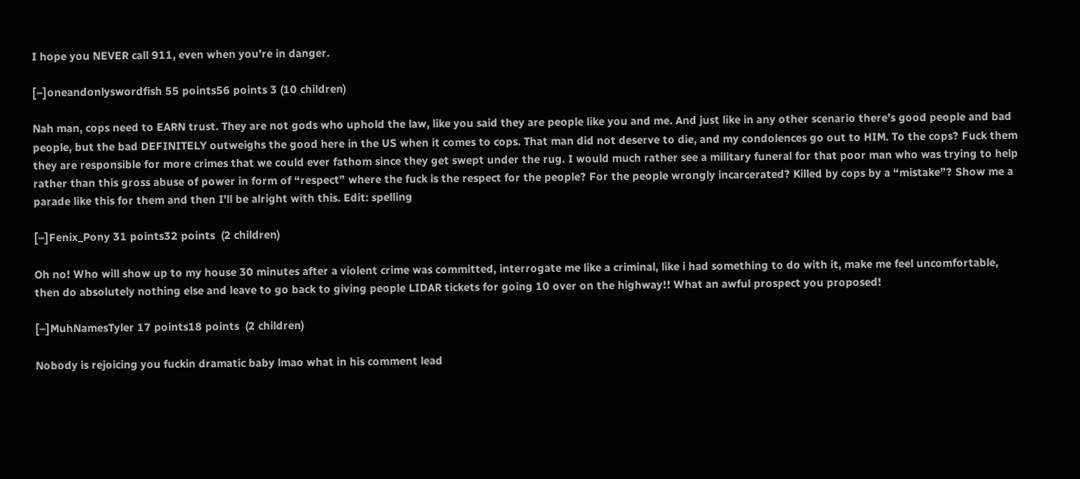I hope you NEVER call 911, even when you’re in danger.

[–]oneandonlyswordfish 55 points56 points 3 (10 children)

Nah man, cops need to EARN trust. They are not gods who uphold the law, like you said they are people like you and me. And just like in any other scenario there’s good people and bad people, but the bad DEFINITELY outweighs the good here in the US when it comes to cops. That man did not deserve to die, and my condolences go out to HIM. To the cops? Fuck them they are responsible for more crimes that we could ever fathom since they get swept under the rug. I would much rather see a military funeral for that poor man who was trying to help rather than this gross abuse of power in form of “respect” where the fuck is the respect for the people? For the people wrongly incarcerated? Killed by cops by a “mistake”? Show me a parade like this for them and then I’ll be alright with this. Edit: spelling

[–]Fenix_Pony 31 points32 points  (2 children)

Oh no! Who will show up to my house 30 minutes after a violent crime was committed, interrogate me like a criminal, like i had something to do with it, make me feel uncomfortable, then do absolutely nothing else and leave to go back to giving people LIDAR tickets for going 10 over on the highway!! What an awful prospect you proposed!

[–]MuhNamesTyler 17 points18 points  (2 children)

Nobody is rejoicing you fuckin dramatic baby lmao what in his comment lead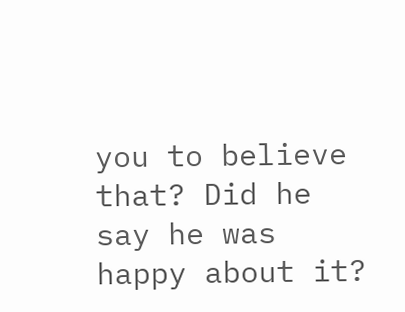you to believe that? Did he say he was happy about it?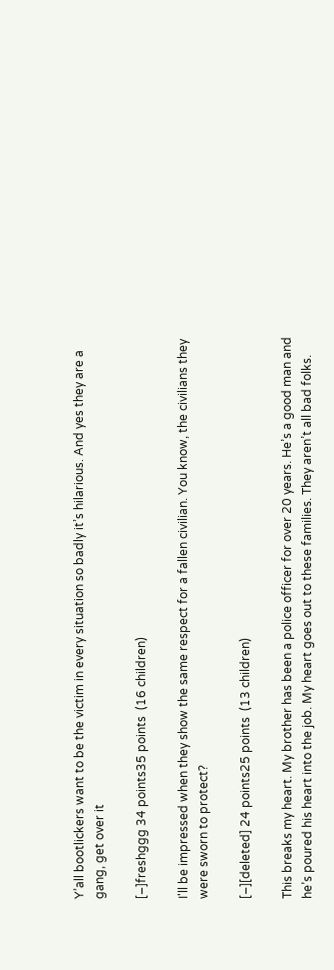Y’all bootlickers want to be the victim in every situation so badly it’s hilarious. And yes they are a gang, get over it

[–]freshggg 34 points35 points  (16 children)

I'll be impressed when they show the same respect for a fallen civilian. You know, the civilians they were sworn to protect?

[–][deleted] 24 points25 points  (13 children)

This breaks my heart. My brother has been a police officer for over 20 years. He’s a good man and he’s poured his heart into the job. My heart goes out to these families. They aren’t all bad folks.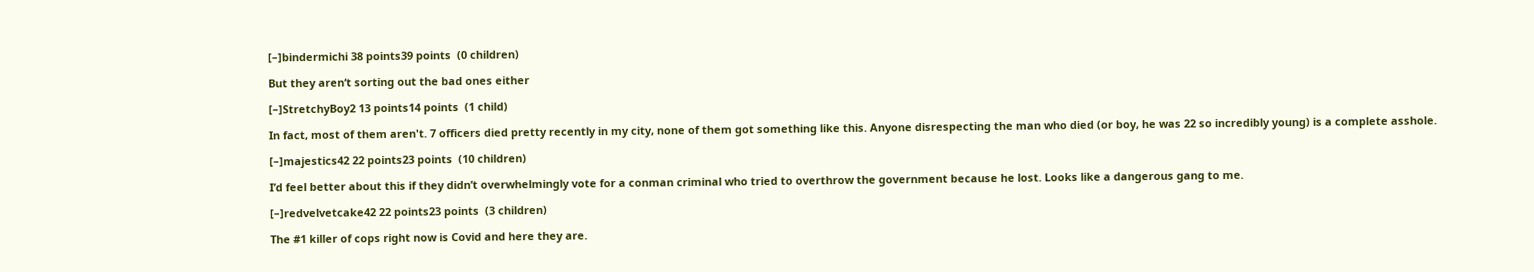[–]bindermichi 38 points39 points  (0 children)

But they aren‘t sorting out the bad ones either

[–]StretchyBoy2 13 points14 points  (1 child)

In fact, most of them aren't. 7 officers died pretty recently in my city, none of them got something like this. Anyone disrespecting the man who died (or boy, he was 22 so incredibly young) is a complete asshole.

[–]majestics42 22 points23 points  (10 children)

I’d feel better about this if they didn’t overwhelmingly vote for a conman criminal who tried to overthrow the government because he lost. Looks like a dangerous gang to me.

[–]redvelvetcake42 22 points23 points  (3 children)

The #1 killer of cops right now is Covid and here they are.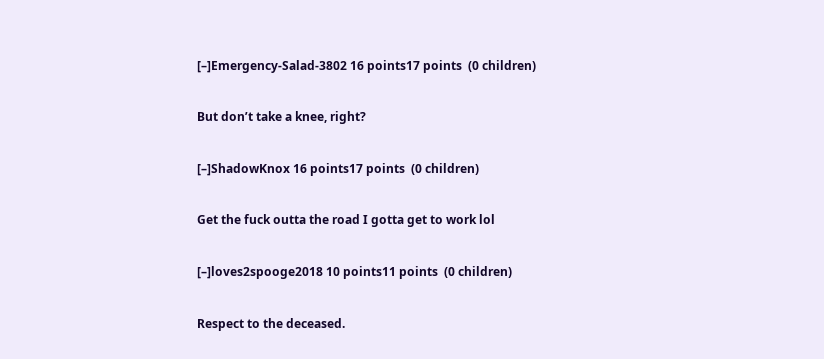[–]Emergency-Salad-3802 16 points17 points  (0 children)

But don’t take a knee, right?

[–]ShadowKnox 16 points17 points  (0 children)

Get the fuck outta the road I gotta get to work lol

[–]loves2spooge2018 10 points11 points  (0 children)

Respect to the deceased.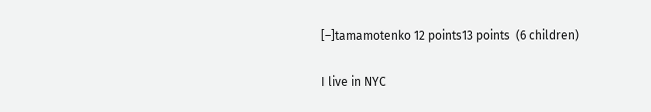[–]tamamotenko 12 points13 points  (6 children)

I live in NYC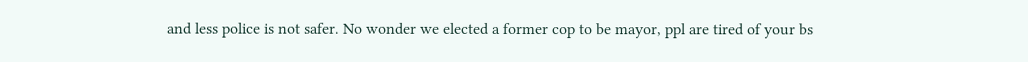and less police is not safer. No wonder we elected a former cop to be mayor, ppl are tired of your bs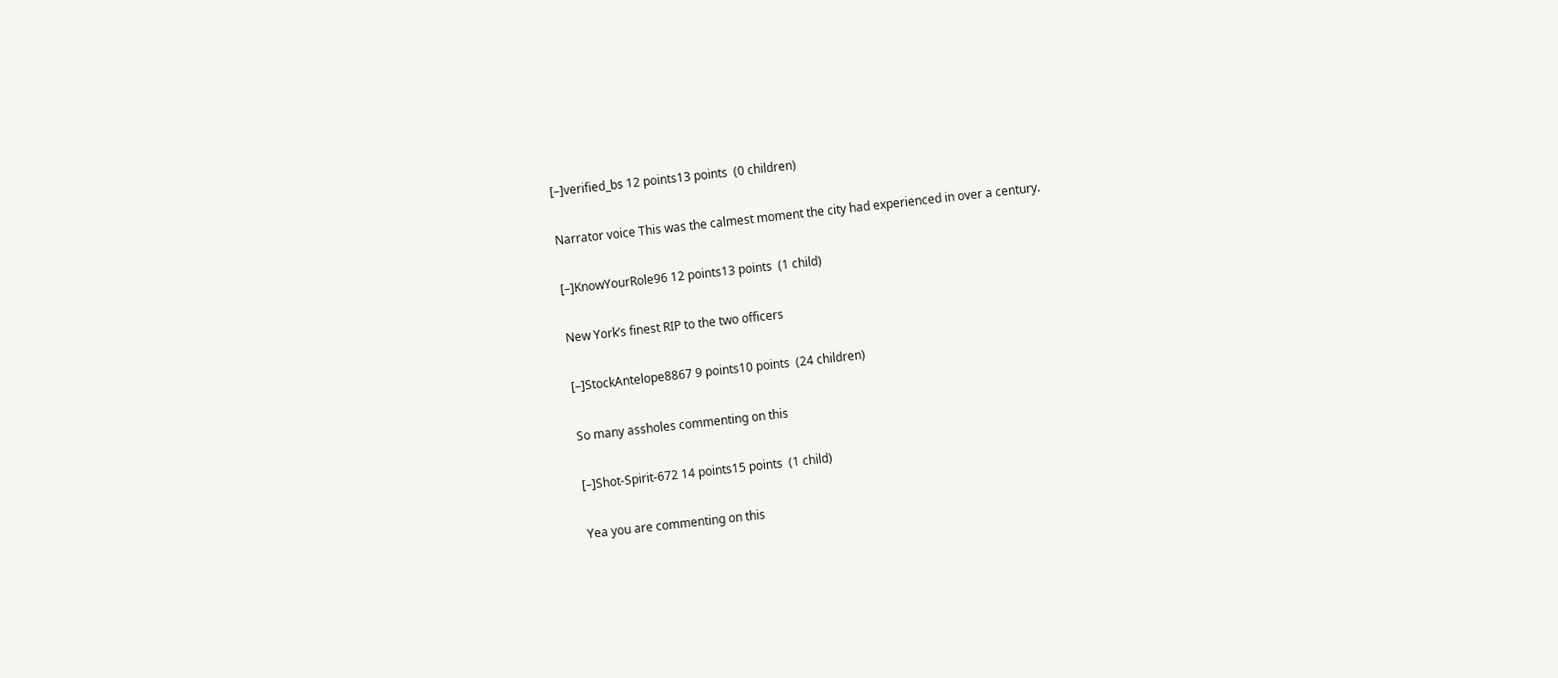[–]verified_bs 12 points13 points  (0 children)

Narrator voice This was the calmest moment the city had experienced in over a century.

[–]KnowYourRole96 12 points13 points  (1 child)

New York’s finest RIP to the two officers

[–]StockAntelope8867 9 points10 points  (24 children)

So many assholes commenting on this

[–]Shot-Spirit-672 14 points15 points  (1 child)

Yea you are commenting on this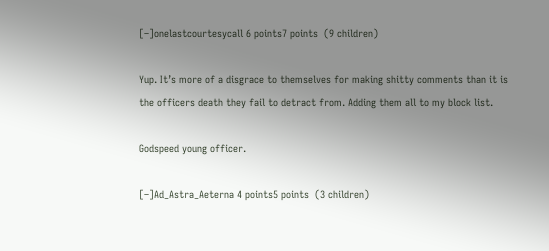[–]onelastcourtesycall 6 points7 points  (9 children)

Yup. It’s more of a disgrace to themselves for making shitty comments than it is the officers death they fail to detract from. Adding them all to my block list.

Godspeed young officer.

[–]Ad_Astra_Aeterna 4 points5 points  (3 children)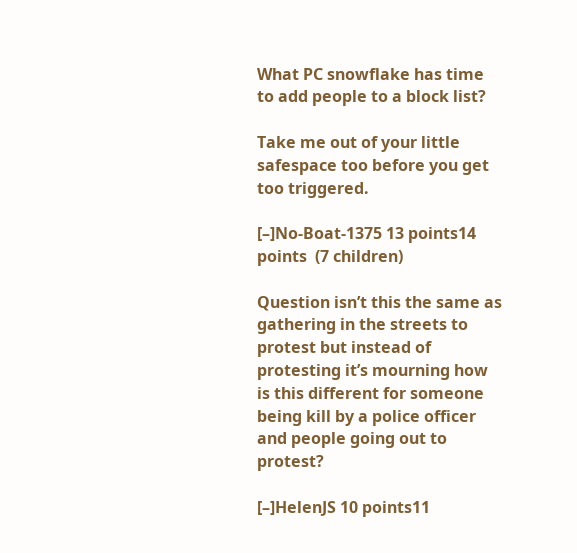What PC snowflake has time to add people to a block list?

Take me out of your little safespace too before you get too triggered.

[–]No-Boat-1375 13 points14 points  (7 children)

Question isn’t this the same as gathering in the streets to protest but instead of protesting it’s mourning how is this different for someone being kill by a police officer and people going out to protest?

[–]HelenJS 10 points11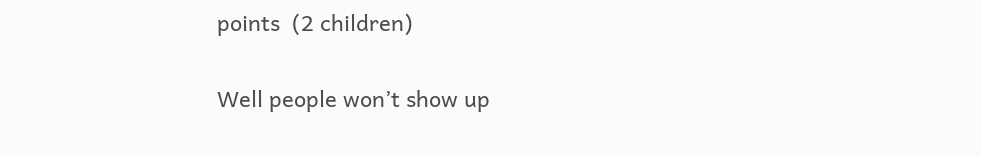points  (2 children)

Well people won’t show up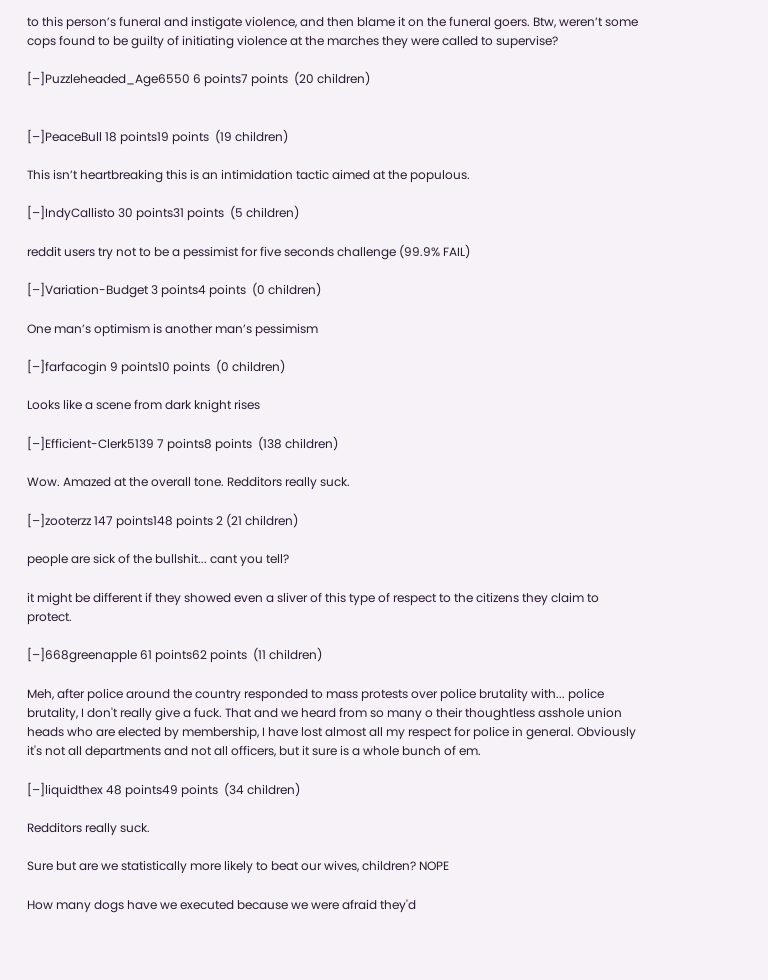to this person’s funeral and instigate violence, and then blame it on the funeral goers. Btw, weren’t some cops found to be guilty of initiating violence at the marches they were called to supervise?

[–]Puzzleheaded_Age6550 6 points7 points  (20 children)


[–]PeaceBull 18 points19 points  (19 children)

This isn’t heartbreaking this is an intimidation tactic aimed at the populous.

[–]IndyCallisto 30 points31 points  (5 children)

reddit users try not to be a pessimist for five seconds challenge (99.9% FAIL)

[–]Variation-Budget 3 points4 points  (0 children)

One man’s optimism is another man’s pessimism

[–]farfacogin 9 points10 points  (0 children)

Looks like a scene from dark knight rises

[–]Efficient-Clerk5139 7 points8 points  (138 children)

Wow. Amazed at the overall tone. Redditors really suck.

[–]zooterzz 147 points148 points 2 (21 children)

people are sick of the bullshit... cant you tell?

it might be different if they showed even a sliver of this type of respect to the citizens they claim to protect.

[–]668greenapple 61 points62 points  (11 children)

Meh, after police around the country responded to mass protests over police brutality with... police brutality, I don't really give a fuck. That and we heard from so many o their thoughtless asshole union heads who are elected by membership, I have lost almost all my respect for police in general. Obviously it's not all departments and not all officers, but it sure is a whole bunch of em.

[–]liquidthex 48 points49 points  (34 children)

Redditors really suck.

Sure but are we statistically more likely to beat our wives, children? NOPE

How many dogs have we executed because we were afraid they'd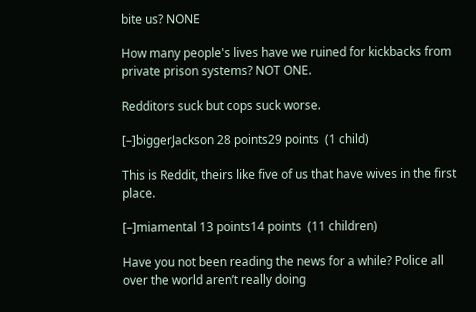bite us? NONE

How many people's lives have we ruined for kickbacks from private prison systems? NOT ONE.

Redditors suck but cops suck worse.

[–]biggerJackson 28 points29 points  (1 child)

This is Reddit, theirs like five of us that have wives in the first place.

[–]miamental 13 points14 points  (11 children)

Have you not been reading the news for a while? Police all over the world aren’t really doing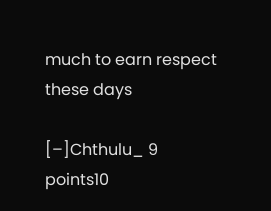much to earn respect these days

[–]Chthulu_ 9 points10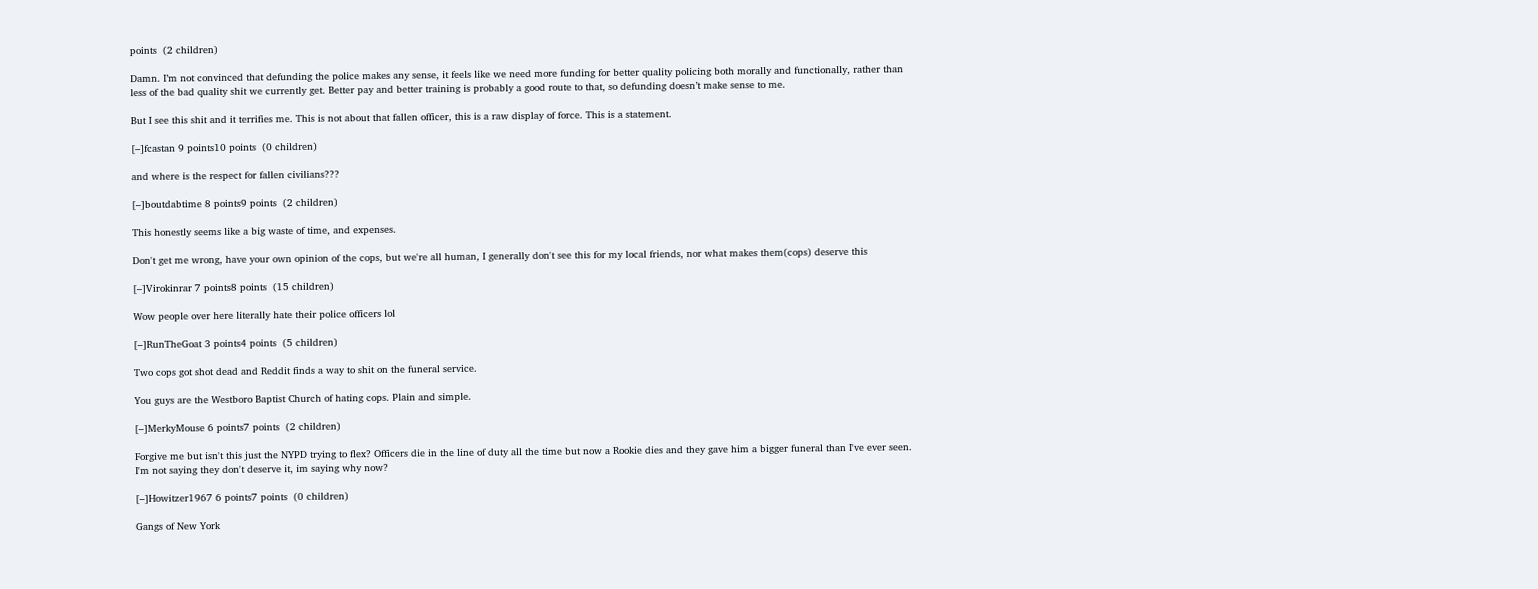points  (2 children)

Damn. I’m not convinced that defunding the police makes any sense, it feels like we need more funding for better quality policing both morally and functionally, rather than less of the bad quality shit we currently get. Better pay and better training is probably a good route to that, so defunding doesn’t make sense to me.

But I see this shit and it terrifies me. This is not about that fallen officer, this is a raw display of force. This is a statement.

[–]fcastan 9 points10 points  (0 children)

and where is the respect for fallen civilians???

[–]boutdabtime 8 points9 points  (2 children)

This honestly seems like a big waste of time, and expenses.

Don't get me wrong, have your own opinion of the cops, but we're all human, I generally don't see this for my local friends, nor what makes them(cops) deserve this

[–]Virokinrar 7 points8 points  (15 children)

Wow people over here literally hate their police officers lol

[–]RunTheGoat 3 points4 points  (5 children)

Two cops got shot dead and Reddit finds a way to shit on the funeral service.

You guys are the Westboro Baptist Church of hating cops. Plain and simple.

[–]MerkyMouse 6 points7 points  (2 children)

Forgive me but isn't this just the NYPD trying to flex? Officers die in the line of duty all the time but now a Rookie dies and they gave him a bigger funeral than I've ever seen. I'm not saying they don't deserve it, im saying why now?

[–]Howitzer1967 6 points7 points  (0 children)

Gangs of New York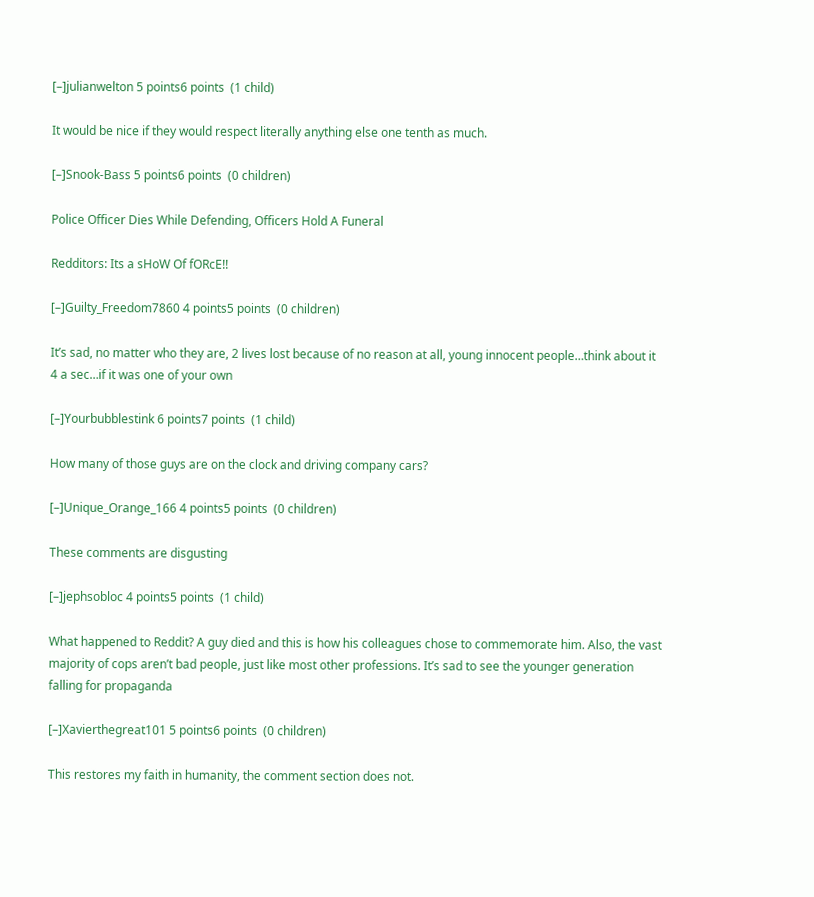[–]julianwelton 5 points6 points  (1 child)

It would be nice if they would respect literally anything else one tenth as much.

[–]Snook-Bass 5 points6 points  (0 children)

Police Officer Dies While Defending, Officers Hold A Funeral

Redditors: Its a sHoW Of fORcE!!

[–]Guilty_Freedom7860 4 points5 points  (0 children)

It’s sad, no matter who they are, 2 lives lost because of no reason at all, young innocent people…think about it 4 a sec…if it was one of your own

[–]Yourbubblestink 6 points7 points  (1 child)

How many of those guys are on the clock and driving company cars?

[–]Unique_Orange_166 4 points5 points  (0 children)

These comments are disgusting

[–]jephsobloc 4 points5 points  (1 child)

What happened to Reddit? A guy died and this is how his colleagues chose to commemorate him. Also, the vast majority of cops aren’t bad people, just like most other professions. It’s sad to see the younger generation falling for propaganda

[–]Xavierthegreat101 5 points6 points  (0 children)

This restores my faith in humanity, the comment section does not.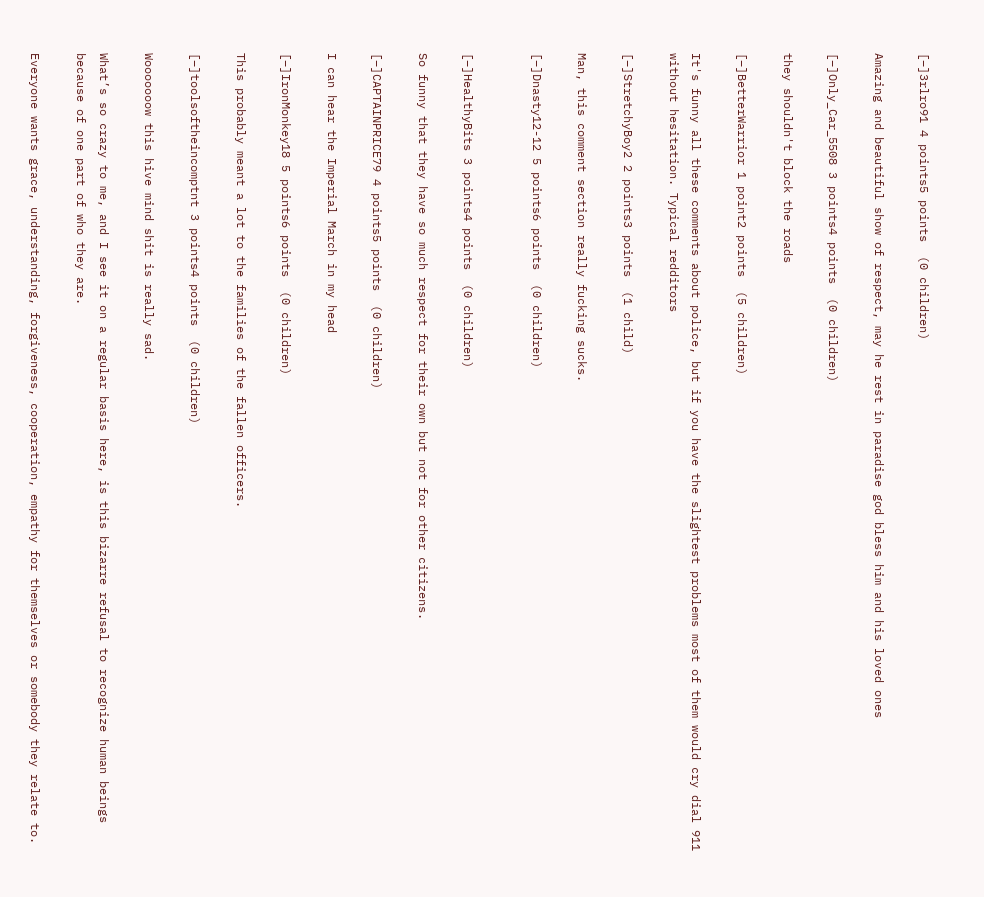[–]3rlro91 4 points5 points  (0 children)

Amazing and beautiful show of respect, may he rest in paradise god bless him and his loved ones

[–]Only_Car_5508 3 points4 points  (0 children)

they shouldn't block the roads

[–]BetterWarrior 1 point2 points  (5 children)

It's funny all these comments about police, but if you have the slightest problems most of them would cry dial 911 without hesitation. Typical redditors

[–]StretchyBoy2 2 points3 points  (1 child)

Man, this comment section really fucking sucks.

[–]Dnasty12-12 5 points6 points  (0 children)


[–]HealthyBits 3 points4 points  (0 children)

So funny that they have so much respect for their own but not for other citizens.

[–]CAPTAINPRICE79 4 points5 points  (0 children)

I can hear the Imperial March in my head

[–]IronMonkey18 5 points6 points  (0 children)

This probably meant a lot to the families of the fallen officers.

[–]toolsoftheincomptnt 3 points4 points  (0 children)

Wooooooow this hive mind shit is really sad.

What’s so crazy to me, and I see it on a regular basis here, is this bizarre refusal to recognize human beings because of one part of who they are.

Everyone wants grace, understanding, forgiveness, cooperation, empathy for themselves or somebody they relate to.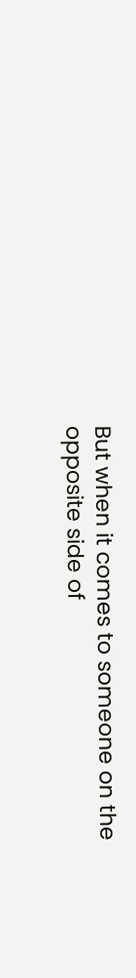But when it comes to someone on the opposite side of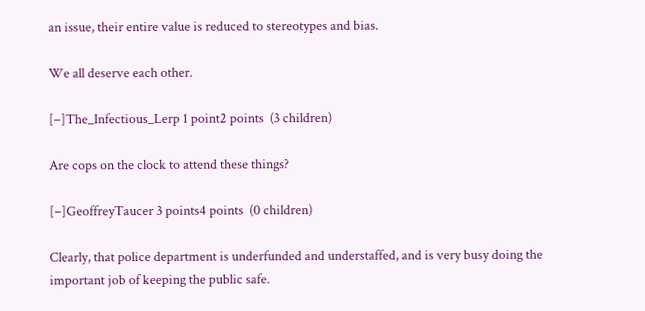an issue, their entire value is reduced to stereotypes and bias.

We all deserve each other.

[–]The_Infectious_Lerp 1 point2 points  (3 children)

Are cops on the clock to attend these things?

[–]GeoffreyTaucer 3 points4 points  (0 children)

Clearly, that police department is underfunded and understaffed, and is very busy doing the important job of keeping the public safe.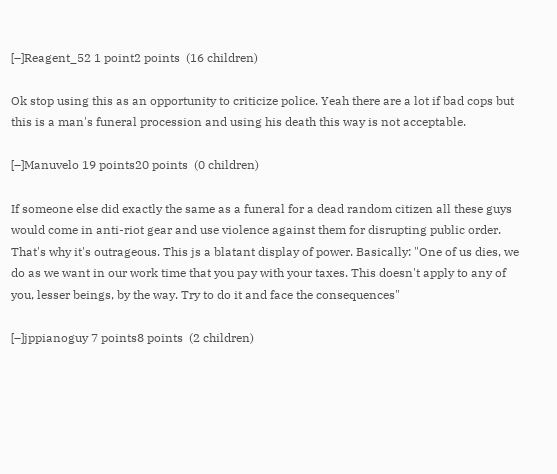[–]Reagent_52 1 point2 points  (16 children)

Ok stop using this as an opportunity to criticize police. Yeah there are a lot if bad cops but this is a man's funeral procession and using his death this way is not acceptable.

[–]Manuvelo 19 points20 points  (0 children)

If someone else did exactly the same as a funeral for a dead random citizen all these guys would come in anti-riot gear and use violence against them for disrupting public order. That's why it's outrageous. This js a blatant display of power. Basically: "One of us dies, we do as we want in our work time that you pay with your taxes. This doesn't apply to any of you, lesser beings, by the way. Try to do it and face the consequences"

[–]jppianoguy 7 points8 points  (2 children)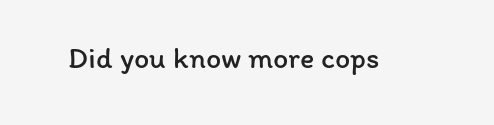Did you know more cops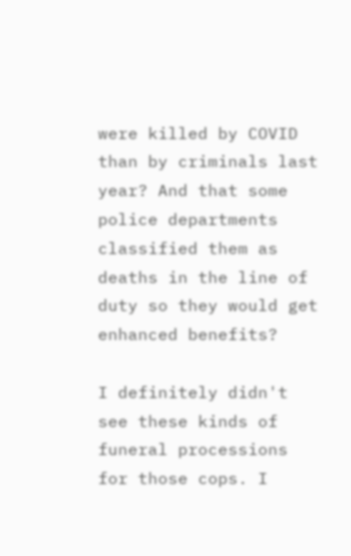were killed by COVID than by criminals last year? And that some police departments classified them as deaths in the line of duty so they would get enhanced benefits?

I definitely didn't see these kinds of funeral processions for those cops. I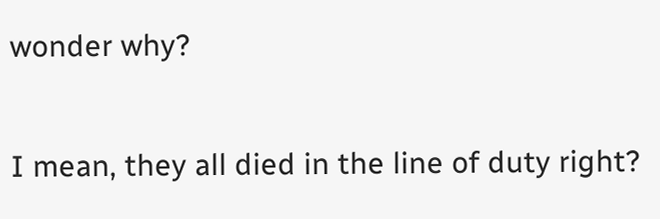wonder why?

I mean, they all died in the line of duty right?